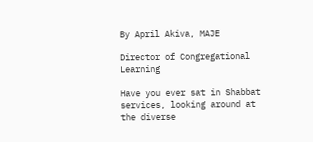By April Akiva, MAJE

Director of Congregational Learning

Have you ever sat in Shabbat services, looking around at the diverse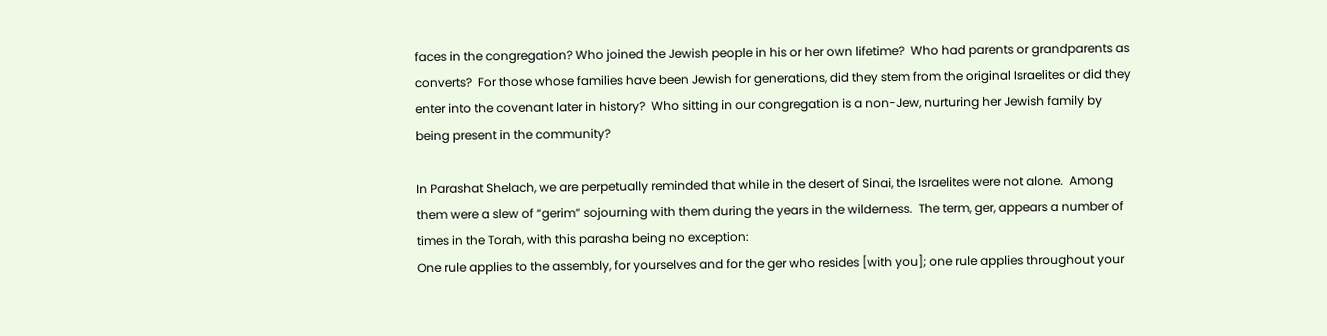faces in the congregation? Who joined the Jewish people in his or her own lifetime?  Who had parents or grandparents as converts?  For those whose families have been Jewish for generations, did they stem from the original Israelites or did they enter into the covenant later in history?  Who sitting in our congregation is a non-Jew, nurturing her Jewish family by being present in the community?

In Parashat Shelach, we are perpetually reminded that while in the desert of Sinai, the Israelites were not alone.  Among them were a slew of “gerim” sojourning with them during the years in the wilderness.  The term, ger, appears a number of times in the Torah, with this parasha being no exception:
One rule applies to the assembly, for yourselves and for the ger who resides [with you]; one rule applies throughout your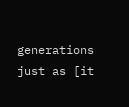generations just as [it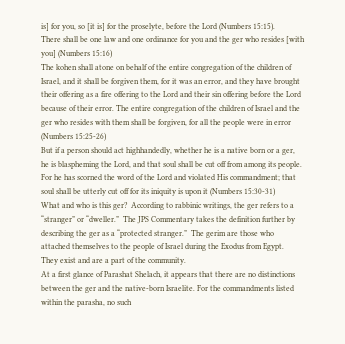is] for you, so [it is] for the proselyte, before the Lord (Numbers 15:15).
There shall be one law and one ordinance for you and the ger who resides [with you] (Numbers 15:16)
The kohen shall atone on behalf of the entire congregation of the children of Israel, and it shall be forgiven them, for it was an error, and they have brought their offering as a fire offering to the Lord and their sin offering before the Lord because of their error. The entire congregation of the children of Israel and the ger who resides with them shall be forgiven, for all the people were in error (Numbers 15:25-26)
But if a person should act highhandedly, whether he is a native born or a ger, he is blaspheming the Lord, and that soul shall be cut off from among its people.   For he has scorned the word of the Lord and violated His commandment; that soul shall be utterly cut off for its iniquity is upon it (Numbers 15:30-31)
What and who is this ger?  According to rabbinic writings, the ger refers to a “stranger” or “dweller.”  The JPS Commentary takes the definition further by describing the ger as a “protected stranger.”  The gerim are those who attached themselves to the people of Israel during the Exodus from Egypt.  They exist and are a part of the community.
At a first glance of Parashat Shelach, it appears that there are no distinctions between the ger and the native-born Israelite. For the commandments listed within the parasha, no such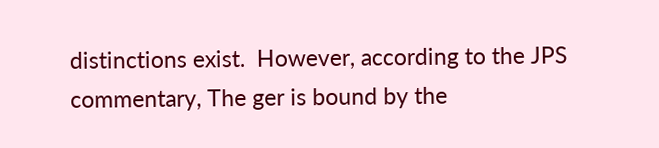distinctions exist.  However, according to the JPS commentary, The ger is bound by the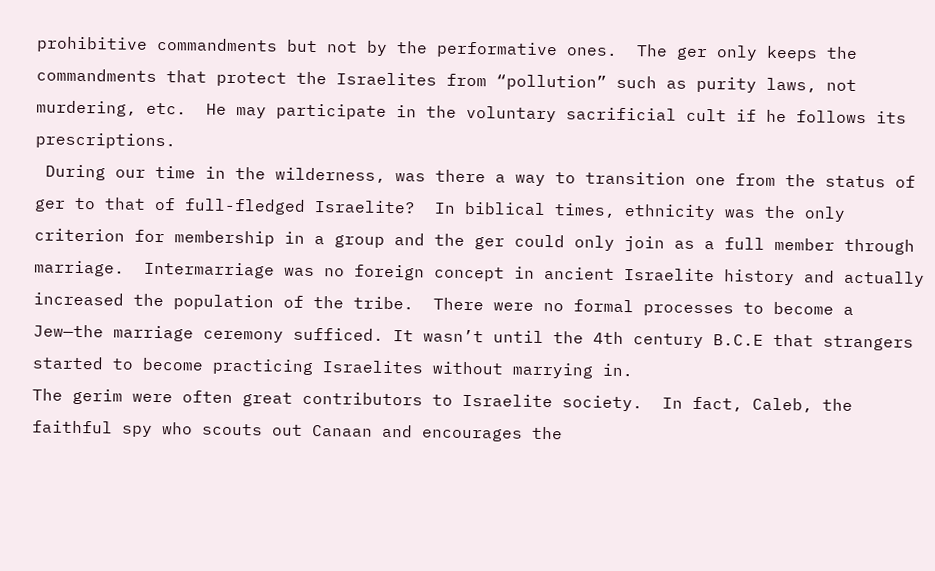prohibitive commandments but not by the performative ones.  The ger only keeps the commandments that protect the Israelites from “pollution” such as purity laws, not murdering, etc.  He may participate in the voluntary sacrificial cult if he follows its prescriptions.
 During our time in the wilderness, was there a way to transition one from the status of ger to that of full-fledged Israelite?  In biblical times, ethnicity was the only criterion for membership in a group and the ger could only join as a full member through marriage.  Intermarriage was no foreign concept in ancient Israelite history and actually increased the population of the tribe.  There were no formal processes to become a Jew—the marriage ceremony sufficed. It wasn’t until the 4th century B.C.E that strangers started to become practicing Israelites without marrying in.
The gerim were often great contributors to Israelite society.  In fact, Caleb, the faithful spy who scouts out Canaan and encourages the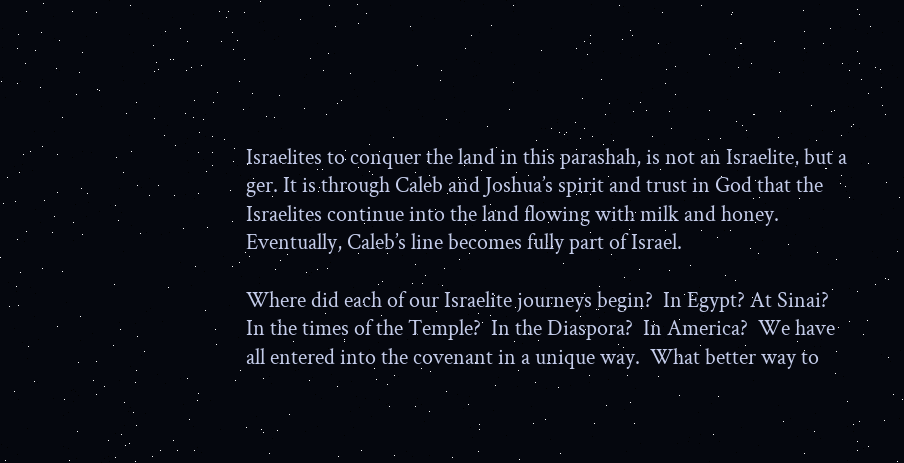Israelites to conquer the land in this parashah, is not an Israelite, but a ger. It is through Caleb and Joshua’s spirit and trust in God that the Israelites continue into the land flowing with milk and honey.  Eventually, Caleb’s line becomes fully part of Israel.

Where did each of our Israelite journeys begin?  In Egypt? At Sinai?  In the times of the Temple?  In the Diaspora?  In America?  We have all entered into the covenant in a unique way.  What better way to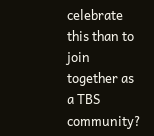celebrate this than to join together as a TBS community?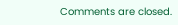Comments are closed.